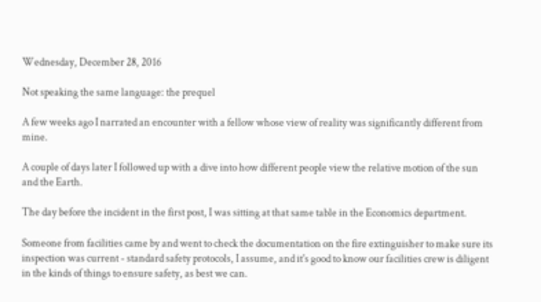Wednesday, December 28, 2016

Not speaking the same language: the prequel

A few weeks ago I narrated an encounter with a fellow whose view of reality was significantly different from mine.

A couple of days later I followed up with a dive into how different people view the relative motion of the sun and the Earth.

The day before the incident in the first post, I was sitting at that same table in the Economics department.

Someone from facilities came by and went to check the documentation on the fire extinguisher to make sure its inspection was current - standard safety protocols, I assume, and it's good to know our facilities crew is diligent in the kinds of things to ensure safety, as best we can.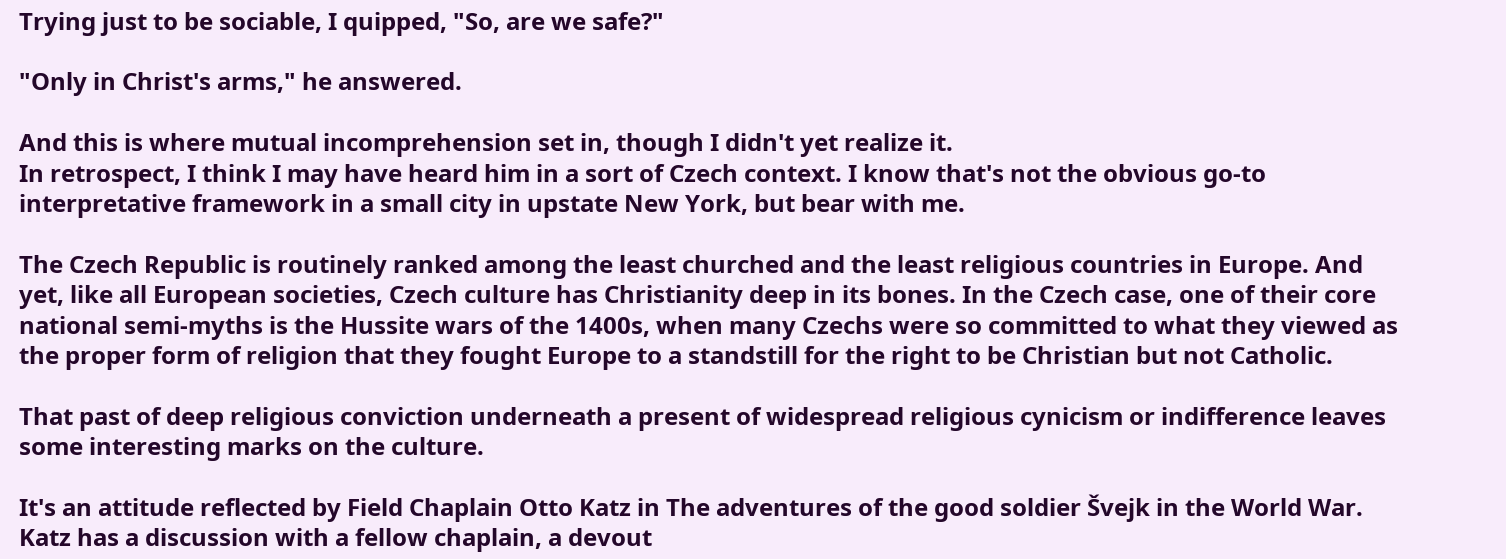Trying just to be sociable, I quipped, "So, are we safe?"

"Only in Christ's arms," he answered.

And this is where mutual incomprehension set in, though I didn't yet realize it.
In retrospect, I think I may have heard him in a sort of Czech context. I know that's not the obvious go-to interpretative framework in a small city in upstate New York, but bear with me.

The Czech Republic is routinely ranked among the least churched and the least religious countries in Europe. And yet, like all European societies, Czech culture has Christianity deep in its bones. In the Czech case, one of their core national semi-myths is the Hussite wars of the 1400s, when many Czechs were so committed to what they viewed as the proper form of religion that they fought Europe to a standstill for the right to be Christian but not Catholic.

That past of deep religious conviction underneath a present of widespread religious cynicism or indifference leaves some interesting marks on the culture.

It's an attitude reflected by Field Chaplain Otto Katz in The adventures of the good soldier Švejk in the World War. Katz has a discussion with a fellow chaplain, a devout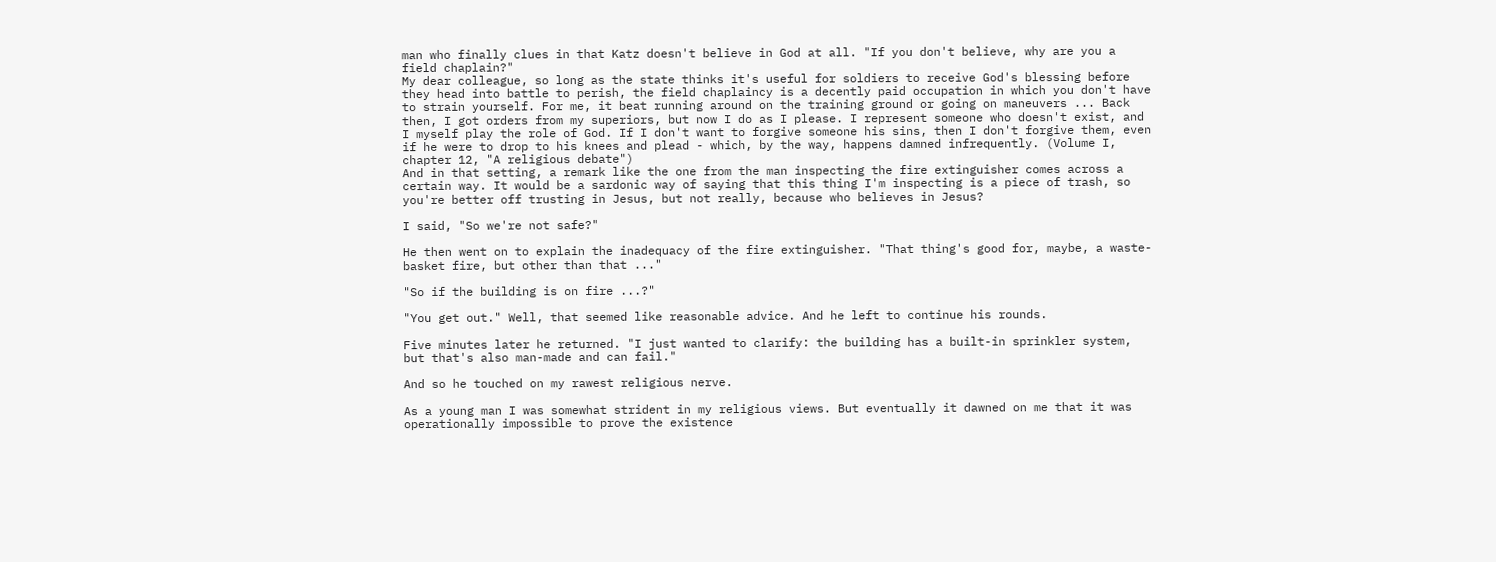man who finally clues in that Katz doesn't believe in God at all. "If you don't believe, why are you a field chaplain?"
My dear colleague, so long as the state thinks it's useful for soldiers to receive God's blessing before they head into battle to perish, the field chaplaincy is a decently paid occupation in which you don't have to strain yourself. For me, it beat running around on the training ground or going on maneuvers ... Back then, I got orders from my superiors, but now I do as I please. I represent someone who doesn't exist, and I myself play the role of God. If I don't want to forgive someone his sins, then I don't forgive them, even if he were to drop to his knees and plead - which, by the way, happens damned infrequently. (Volume I, chapter 12, "A religious debate")
And in that setting, a remark like the one from the man inspecting the fire extinguisher comes across a certain way. It would be a sardonic way of saying that this thing I'm inspecting is a piece of trash, so you're better off trusting in Jesus, but not really, because who believes in Jesus?

I said, "So we're not safe?"

He then went on to explain the inadequacy of the fire extinguisher. "That thing's good for, maybe, a waste-basket fire, but other than that ..."

"So if the building is on fire ...?"

"You get out." Well, that seemed like reasonable advice. And he left to continue his rounds.

Five minutes later he returned. "I just wanted to clarify: the building has a built-in sprinkler system, but that's also man-made and can fail."

And so he touched on my rawest religious nerve.

As a young man I was somewhat strident in my religious views. But eventually it dawned on me that it was operationally impossible to prove the existence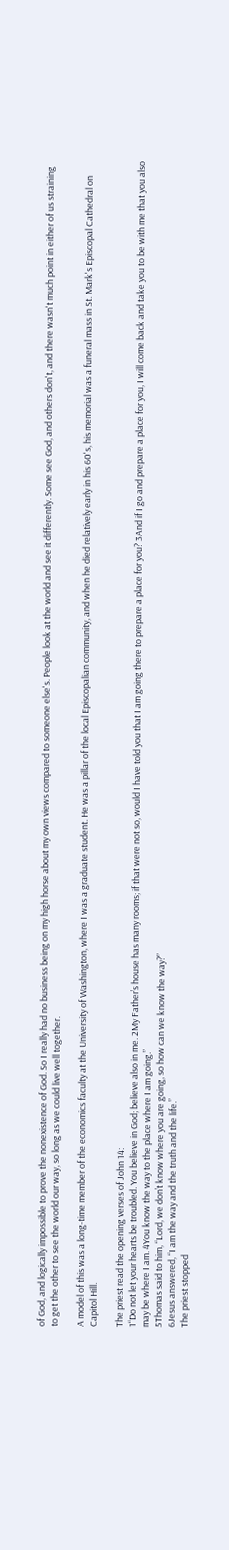of God, and logically impossible to prove the nonexistence of God. So I really had no business being on my high horse about my own views compared to someone else's. People look at the world and see it differently. Some see God, and others don't, and there wasn't much point in either of us straining to get the other to see the world our way, so long as we could live well together.

A model of this was a long-time member of the economics faculty at the University of Washington, where I was a graduate student. He was a pillar of the local Episcopalian community, and when he died relatively early in his 60's, his memorial was a funeral mass in St. Mark's Episcopal Cathedral on Capitol Hill.

The priest read the opening verses of John 14:
1“Do not let your hearts be troubled. You believe in God; believe also in me. 2My Father’s house has many rooms; if that were not so, would I have told you that I am going there to prepare a place for you? 3And if I go and prepare a place for you, I will come back and take you to be with me that you also may be where I am. 4You know the way to the place where I am going.”
5Thomas said to him, “Lord, we don’t know where you are going, so how can we know the way?”
6Jesus answered, “I am the way and the truth and the life.”
The priest stopped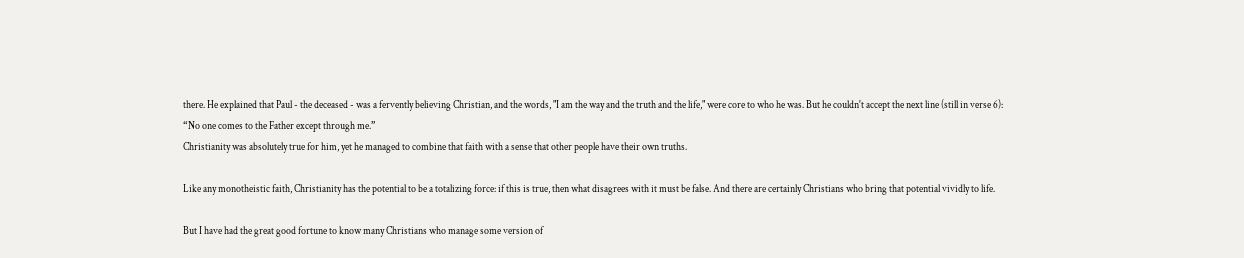there. He explained that Paul - the deceased - was a fervently believing Christian, and the words, "I am the way and the truth and the life," were core to who he was. But he couldn't accept the next line (still in verse 6):
“No one comes to the Father except through me.”
Christianity was absolutely true for him, yet he managed to combine that faith with a sense that other people have their own truths.

Like any monotheistic faith, Christianity has the potential to be a totalizing force: if this is true, then what disagrees with it must be false. And there are certainly Christians who bring that potential vividly to life.

But I have had the great good fortune to know many Christians who manage some version of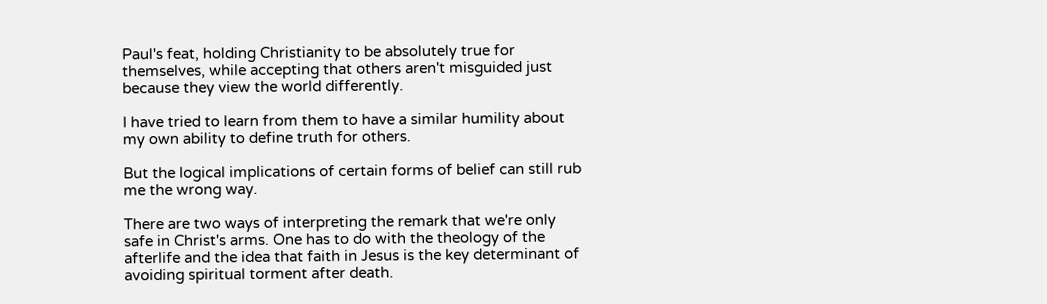Paul's feat, holding Christianity to be absolutely true for themselves, while accepting that others aren't misguided just because they view the world differently.

I have tried to learn from them to have a similar humility about my own ability to define truth for others.

But the logical implications of certain forms of belief can still rub me the wrong way.

There are two ways of interpreting the remark that we're only safe in Christ's arms. One has to do with the theology of the afterlife and the idea that faith in Jesus is the key determinant of avoiding spiritual torment after death.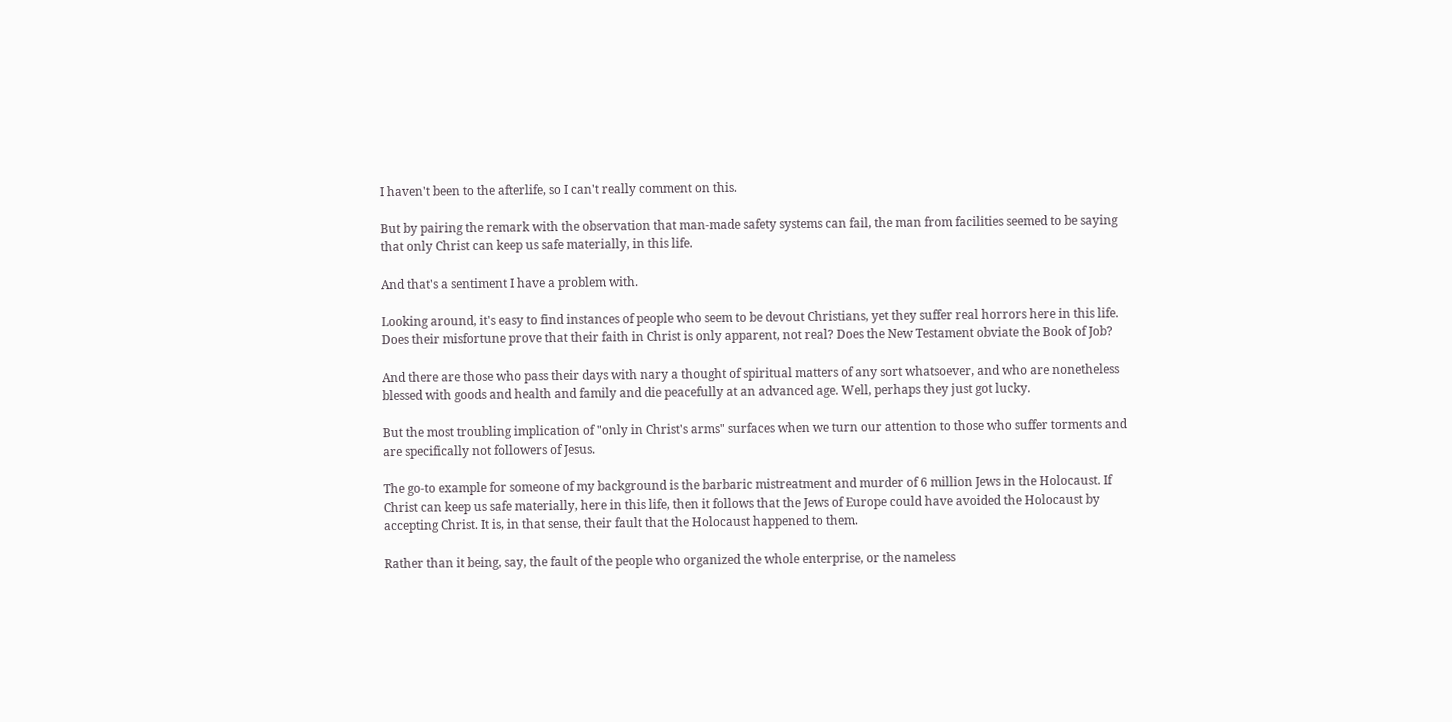I haven't been to the afterlife, so I can't really comment on this.

But by pairing the remark with the observation that man-made safety systems can fail, the man from facilities seemed to be saying that only Christ can keep us safe materially, in this life.

And that's a sentiment I have a problem with.

Looking around, it's easy to find instances of people who seem to be devout Christians, yet they suffer real horrors here in this life. Does their misfortune prove that their faith in Christ is only apparent, not real? Does the New Testament obviate the Book of Job?

And there are those who pass their days with nary a thought of spiritual matters of any sort whatsoever, and who are nonetheless blessed with goods and health and family and die peacefully at an advanced age. Well, perhaps they just got lucky.

But the most troubling implication of "only in Christ's arms" surfaces when we turn our attention to those who suffer torments and are specifically not followers of Jesus.

The go-to example for someone of my background is the barbaric mistreatment and murder of 6 million Jews in the Holocaust. If Christ can keep us safe materially, here in this life, then it follows that the Jews of Europe could have avoided the Holocaust by accepting Christ. It is, in that sense, their fault that the Holocaust happened to them.

Rather than it being, say, the fault of the people who organized the whole enterprise, or the nameless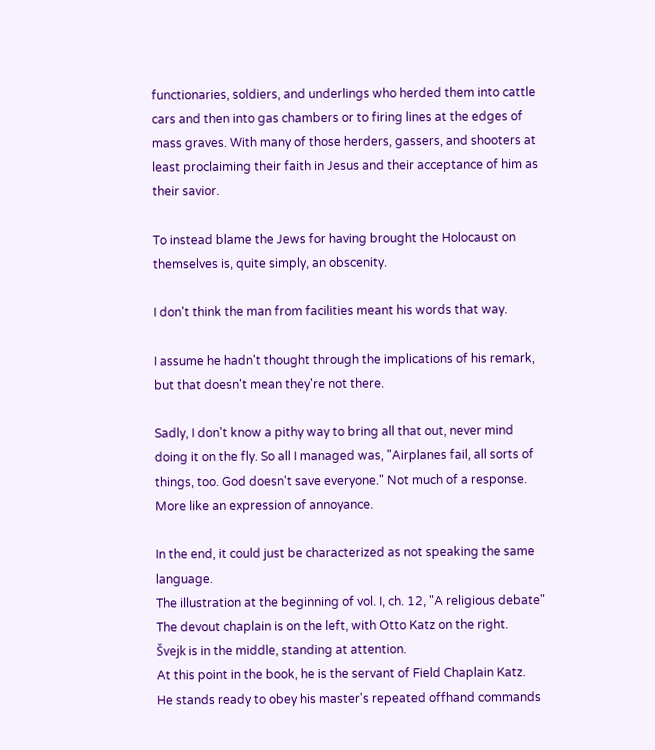functionaries, soldiers, and underlings who herded them into cattle cars and then into gas chambers or to firing lines at the edges of mass graves. With many of those herders, gassers, and shooters at least proclaiming their faith in Jesus and their acceptance of him as their savior.

To instead blame the Jews for having brought the Holocaust on themselves is, quite simply, an obscenity.

I don't think the man from facilities meant his words that way.

I assume he hadn't thought through the implications of his remark, but that doesn't mean they're not there.

Sadly, I don't know a pithy way to bring all that out, never mind doing it on the fly. So all I managed was, "Airplanes fail, all sorts of things, too. God doesn't save everyone." Not much of a response. More like an expression of annoyance.

In the end, it could just be characterized as not speaking the same language.
The illustration at the beginning of vol. I, ch. 12, "A religious debate"
The devout chaplain is on the left, with Otto Katz on the right.
Švejk is in the middle, standing at attention.
At this point in the book, he is the servant of Field Chaplain Katz.
He stands ready to obey his master's repeated offhand commands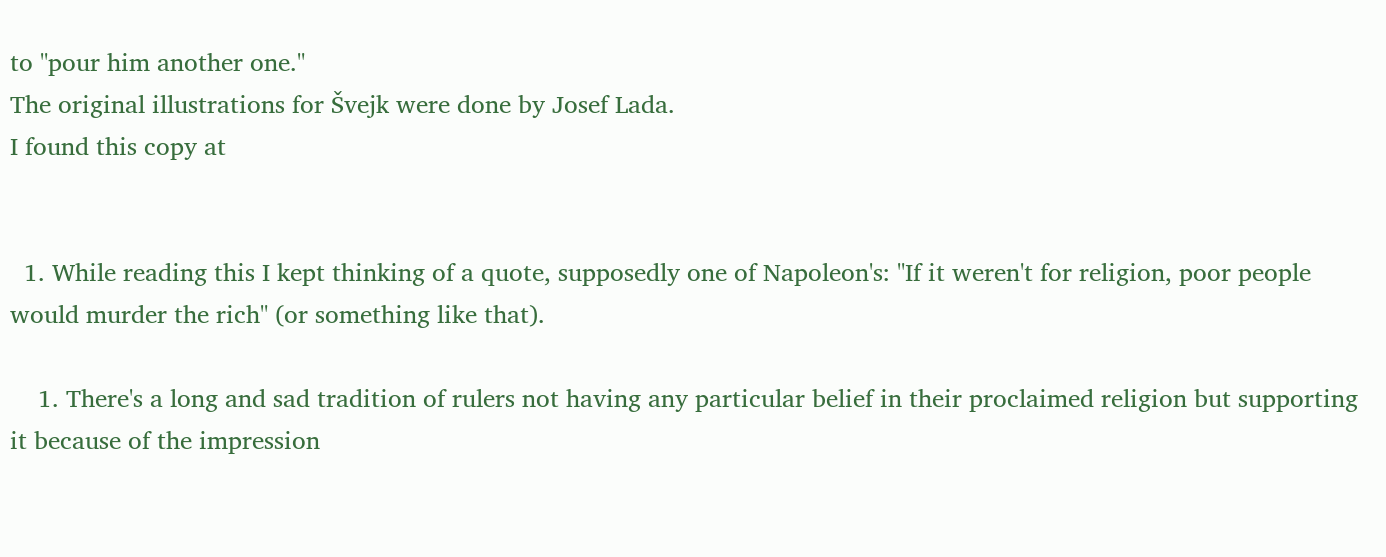to "pour him another one."
The original illustrations for Švejk were done by Josef Lada.
I found this copy at


  1. While reading this I kept thinking of a quote, supposedly one of Napoleon's: "If it weren't for religion, poor people would murder the rich" (or something like that).

    1. There's a long and sad tradition of rulers not having any particular belief in their proclaimed religion but supporting it because of the impression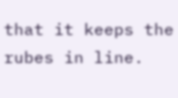that it keeps the rubes in line.